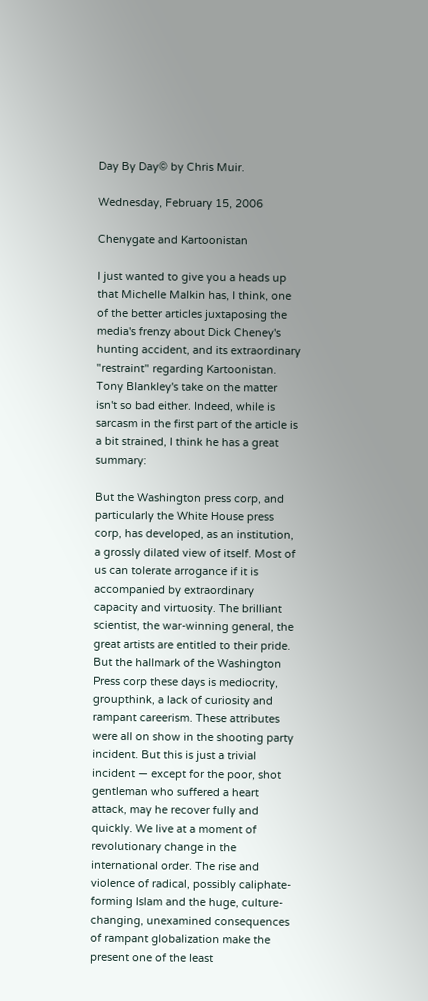Day By Day© by Chris Muir.

Wednesday, February 15, 2006

Chenygate and Kartoonistan

I just wanted to give you a heads up that Michelle Malkin has, I think, one of the better articles juxtaposing the media's frenzy about Dick Cheney's hunting accident, and its extraordinary "restraint" regarding Kartoonistan. Tony Blankley's take on the matter isn't so bad either. Indeed, while is sarcasm in the first part of the article is a bit strained, I think he has a great summary:

But the Washington press corp, and particularly the White House press corp, has developed, as an institution, a grossly dilated view of itself. Most of us can tolerate arrogance if it is accompanied by extraordinary capacity and virtuosity. The brilliant scientist, the war-winning general, the great artists are entitled to their pride. But the hallmark of the Washington Press corp these days is mediocrity, groupthink, a lack of curiosity and rampant careerism. These attributes were all on show in the shooting party incident. But this is just a trivial incident — except for the poor, shot gentleman who suffered a heart attack, may he recover fully and quickly. We live at a moment of revolutionary change in the international order. The rise and violence of radical, possibly caliphate-forming Islam and the huge, culture-changing, unexamined consequences of rampant globalization make the present one of the least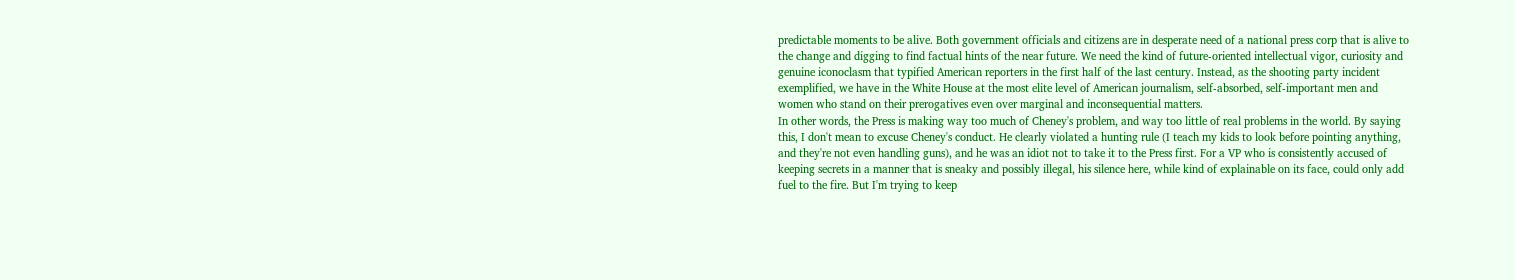predictable moments to be alive. Both government officials and citizens are in desperate need of a national press corp that is alive to the change and digging to find factual hints of the near future. We need the kind of future-oriented intellectual vigor, curiosity and genuine iconoclasm that typified American reporters in the first half of the last century. Instead, as the shooting party incident exemplified, we have in the White House at the most elite level of American journalism, self-absorbed, self-important men and women who stand on their prerogatives even over marginal and inconsequential matters.
In other words, the Press is making way too much of Cheney's problem, and way too little of real problems in the world. By saying this, I don't mean to excuse Cheney's conduct. He clearly violated a hunting rule (I teach my kids to look before pointing anything, and they're not even handling guns), and he was an idiot not to take it to the Press first. For a VP who is consistently accused of keeping secrets in a manner that is sneaky and possibly illegal, his silence here, while kind of explainable on its face, could only add fuel to the fire. But I'm trying to keep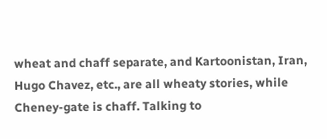wheat and chaff separate, and Kartoonistan, Iran, Hugo Chavez, etc., are all wheaty stories, while Cheney-gate is chaff. Talking to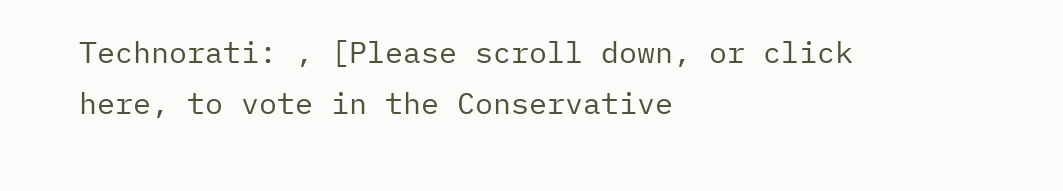Technorati: , [Please scroll down, or click here, to vote in the Conservative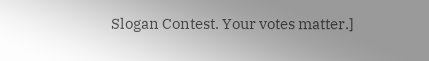Slogan Contest. Your votes matter.]